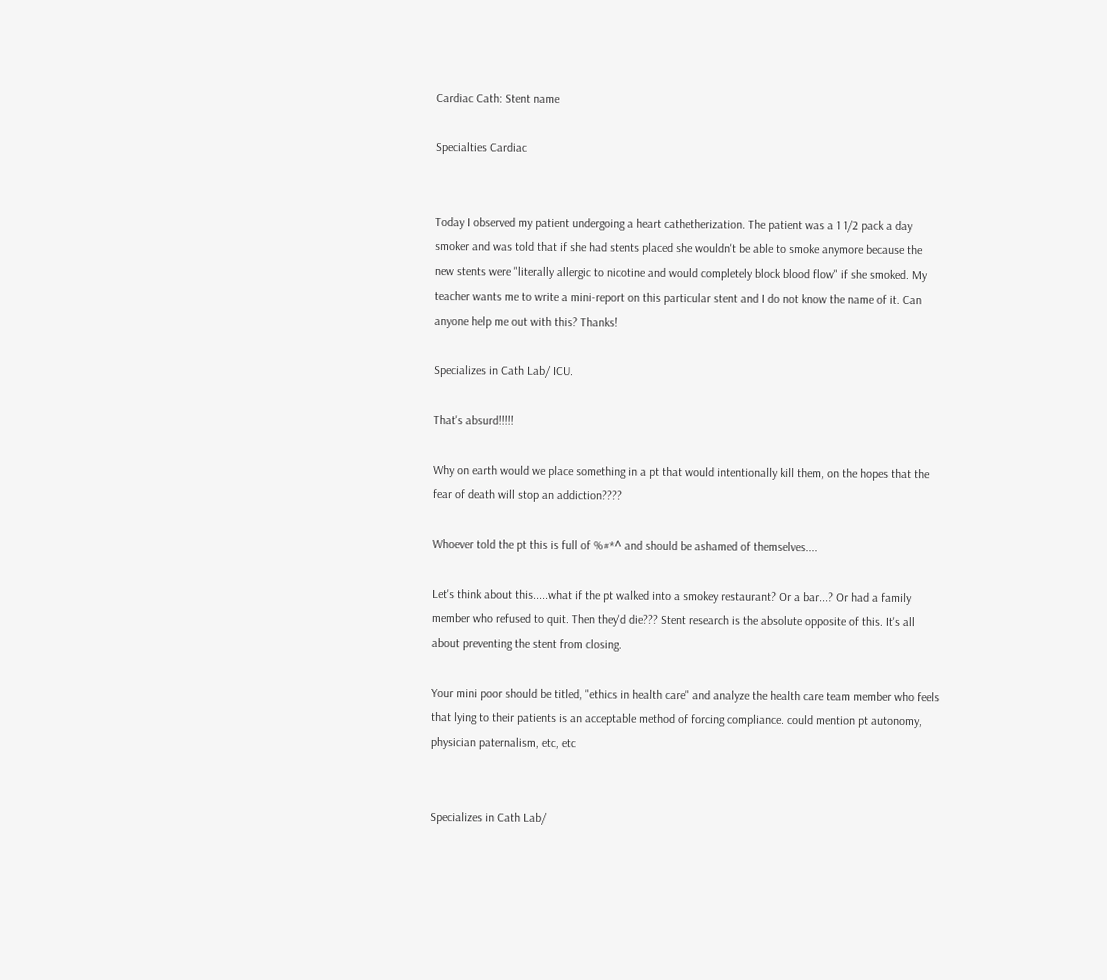Cardiac Cath: Stent name

Specialties Cardiac


Today I observed my patient undergoing a heart cathetherization. The patient was a 1 1/2 pack a day smoker and was told that if she had stents placed she wouldn't be able to smoke anymore because the new stents were "literally allergic to nicotine and would completely block blood flow" if she smoked. My teacher wants me to write a mini-report on this particular stent and I do not know the name of it. Can anyone help me out with this? Thanks!

Specializes in Cath Lab/ ICU.

That's absurd!!!!!

Why on earth would we place something in a pt that would intentionally kill them, on the hopes that the fear of death will stop an addiction????

Whoever told the pt this is full of %#*^ and should be ashamed of themselves....

Let's think about this.....what if the pt walked into a smokey restaurant? Or a bar...? Or had a family member who refused to quit. Then they'd die??? Stent research is the absolute opposite of this. It's all about preventing the stent from closing.

Your mini poor should be titled, "ethics in health care" and analyze the health care team member who feels that lying to their patients is an acceptable method of forcing compliance. could mention pt autonomy, physician paternalism, etc, etc


Specializes in Cath Lab/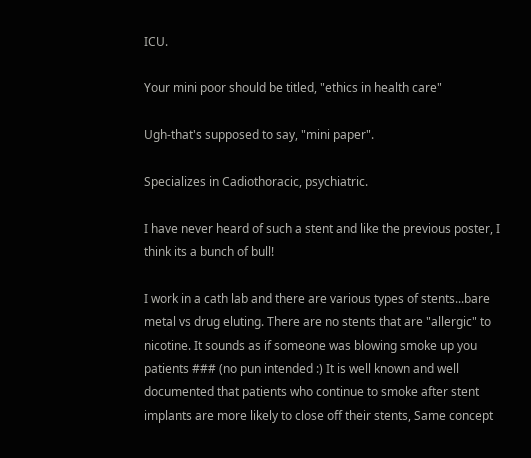ICU.

Your mini poor should be titled, "ethics in health care"

Ugh-that's supposed to say, "mini paper".

Specializes in Cadiothoracic, psychiatric.

I have never heard of such a stent and like the previous poster, I think its a bunch of bull!

I work in a cath lab and there are various types of stents...bare metal vs drug eluting. There are no stents that are "allergic" to nicotine. It sounds as if someone was blowing smoke up you patients ### (no pun intended :) It is well known and well documented that patients who continue to smoke after stent implants are more likely to close off their stents, Same concept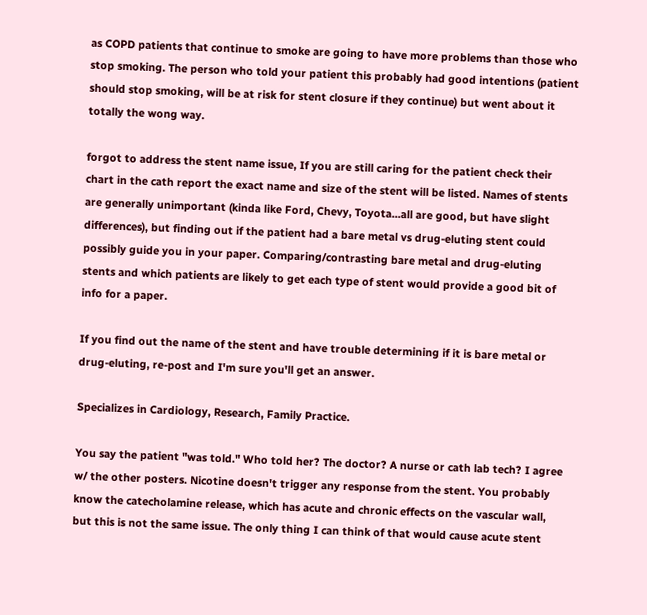as COPD patients that continue to smoke are going to have more problems than those who stop smoking. The person who told your patient this probably had good intentions (patient should stop smoking, will be at risk for stent closure if they continue) but went about it totally the wong way.

forgot to address the stent name issue, If you are still caring for the patient check their chart in the cath report the exact name and size of the stent will be listed. Names of stents are generally unimportant (kinda like Ford, Chevy, Toyota...all are good, but have slight differences), but finding out if the patient had a bare metal vs drug-eluting stent could possibly guide you in your paper. Comparing/contrasting bare metal and drug-eluting stents and which patients are likely to get each type of stent would provide a good bit of info for a paper.

If you find out the name of the stent and have trouble determining if it is bare metal or drug-eluting, re-post and I'm sure you'll get an answer.

Specializes in Cardiology, Research, Family Practice.

You say the patient "was told." Who told her? The doctor? A nurse or cath lab tech? I agree w/ the other posters. Nicotine doesn't trigger any response from the stent. You probably know the catecholamine release, which has acute and chronic effects on the vascular wall, but this is not the same issue. The only thing I can think of that would cause acute stent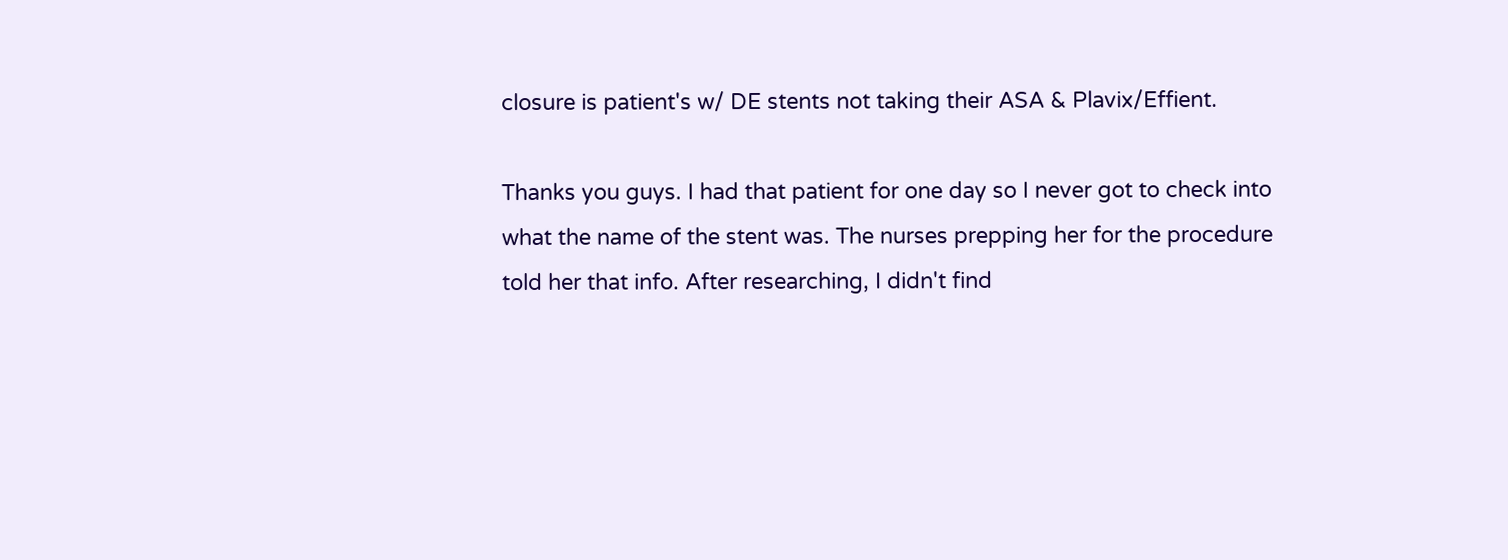closure is patient's w/ DE stents not taking their ASA & Plavix/Effient.

Thanks you guys. I had that patient for one day so I never got to check into what the name of the stent was. The nurses prepping her for the procedure told her that info. After researching, I didn't find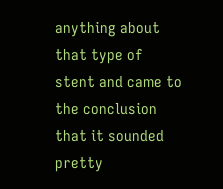anything about that type of stent and came to the conclusion that it sounded pretty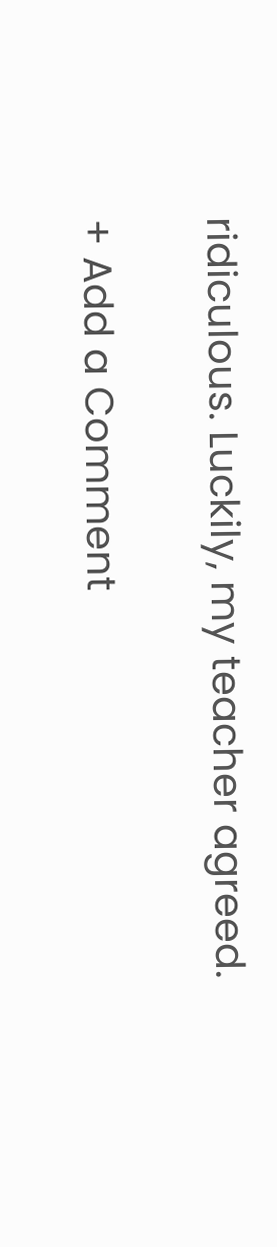ridiculous. Luckily, my teacher agreed.

+ Add a Comment